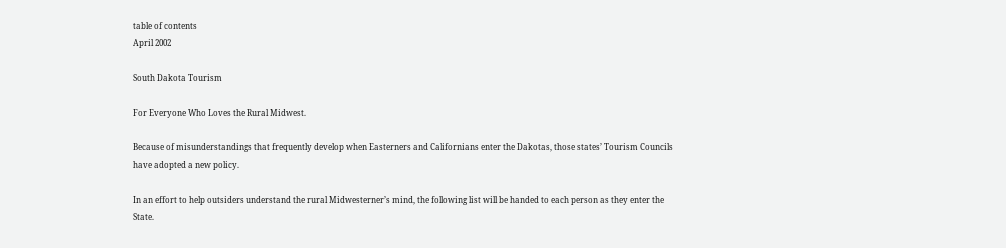table of contents
April 2002

South Dakota Tourism

For Everyone Who Loves the Rural Midwest.

Because of misunderstandings that frequently develop when Easterners and Californians enter the Dakotas, those states’ Tourism Councils have adopted a new policy.

In an effort to help outsiders understand the rural Midwesterner’s mind, the following list will be handed to each person as they enter the State.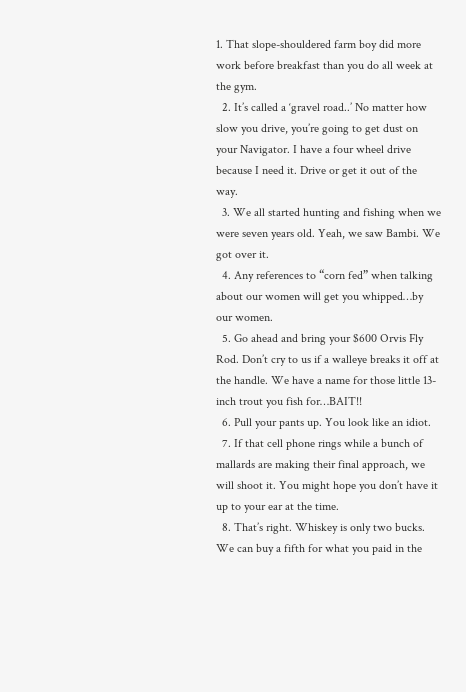1. That slope-shouldered farm boy did more work before breakfast than you do all week at the gym.
  2. It’s called a ‘gravel road..’ No matter how slow you drive, you’re going to get dust on your Navigator. I have a four wheel drive because I need it. Drive or get it out of the way.
  3. We all started hunting and fishing when we were seven years old. Yeah, we saw Bambi. We got over it.
  4. Any references to “corn fed” when talking about our women will get you whipped…by our women.
  5. Go ahead and bring your $600 Orvis Fly Rod. Don’t cry to us if a walleye breaks it off at the handle. We have a name for those little 13-inch trout you fish for…BAIT!!
  6. Pull your pants up. You look like an idiot.
  7. If that cell phone rings while a bunch of mallards are making their final approach, we will shoot it. You might hope you don’t have it up to your ear at the time.
  8. That’s right. Whiskey is only two bucks. We can buy a fifth for what you paid in the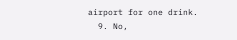airport for one drink.
  9. No,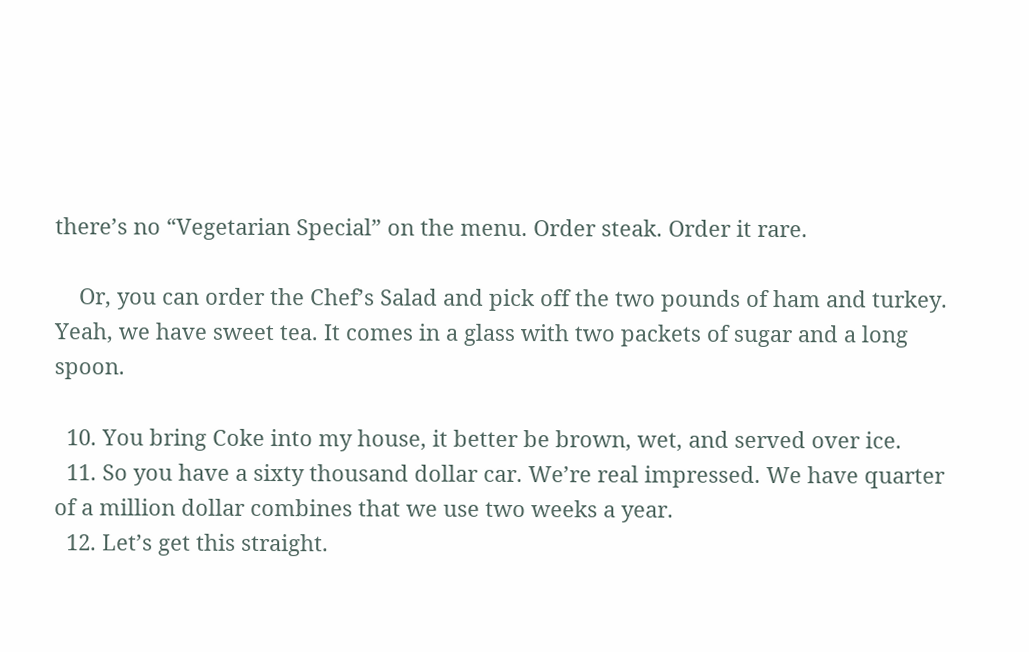there’s no “Vegetarian Special” on the menu. Order steak. Order it rare.

    Or, you can order the Chef’s Salad and pick off the two pounds of ham and turkey. Yeah, we have sweet tea. It comes in a glass with two packets of sugar and a long spoon.

  10. You bring Coke into my house, it better be brown, wet, and served over ice.
  11. So you have a sixty thousand dollar car. We’re real impressed. We have quarter of a million dollar combines that we use two weeks a year.
  12. Let’s get this straight.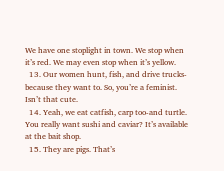We have one stoplight in town. We stop when it’s red. We may even stop when it’s yellow.
  13. Our women hunt, fish, and drive trucks-because they want to. So, you’re a feminist. Isn’t that cute.
  14. Yeah, we eat catfish, carp too-and turtle. You really want sushi and caviar? It’s available at the bait shop.
  15. They are pigs. That’s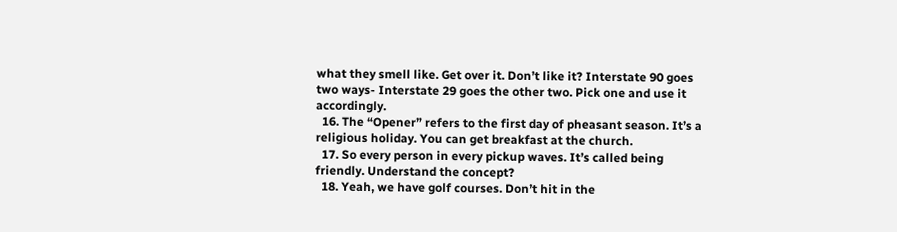what they smell like. Get over it. Don’t like it? Interstate 90 goes two ways- Interstate 29 goes the other two. Pick one and use it accordingly.
  16. The “Opener” refers to the first day of pheasant season. It’s a religious holiday. You can get breakfast at the church.
  17. So every person in every pickup waves. It’s called being friendly. Understand the concept?
  18. Yeah, we have golf courses. Don’t hit in the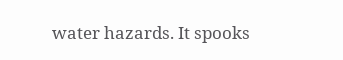water hazards. It spooks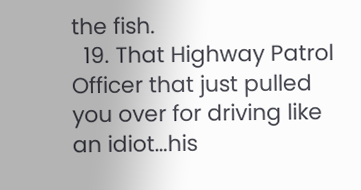the fish.
  19. That Highway Patrol Officer that just pulled you over for driving like an idiot…his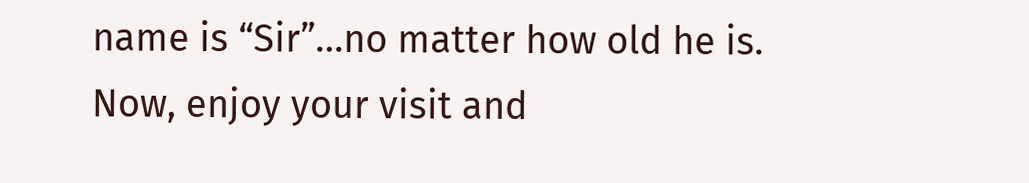name is “Sir”…no matter how old he is.
Now, enjoy your visit and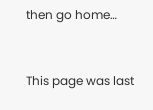then go home…


This page was last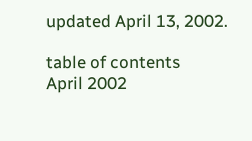updated April 13, 2002.

table of contents
April 2002